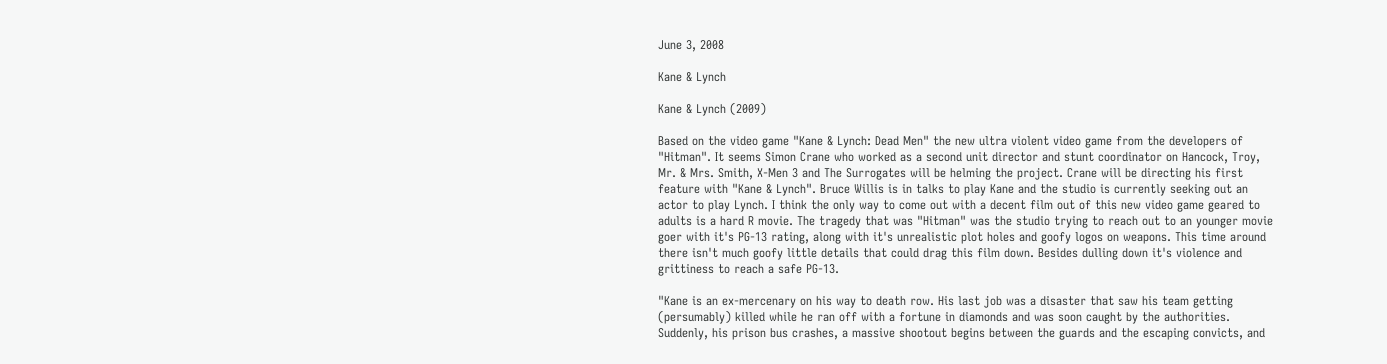June 3, 2008

Kane & Lynch

Kane & Lynch (2009)

Based on the video game "Kane & Lynch: Dead Men" the new ultra violent video game from the developers of "Hitman". It seems Simon Crane who worked as a second unit director and stunt coordinator on Hancock, Troy, Mr. & Mrs. Smith, X-Men 3 and The Surrogates will be helming the project. Crane will be directing his first feature with "Kane & Lynch". Bruce Willis is in talks to play Kane and the studio is currently seeking out an actor to play Lynch. I think the only way to come out with a decent film out of this new video game geared to adults is a hard R movie. The tragedy that was "Hitman" was the studio trying to reach out to an younger movie goer with it's PG-13 rating, along with it's unrealistic plot holes and goofy logos on weapons. This time around there isn't much goofy little details that could drag this film down. Besides dulling down it's violence and grittiness to reach a safe PG-13.

"Kane is an ex-mercenary on his way to death row. His last job was a disaster that saw his team getting (persumably) killed while he ran off with a fortune in diamonds and was soon caught by the authorities. Suddenly, his prison bus crashes, a massive shootout begins between the guards and the escaping convicts, and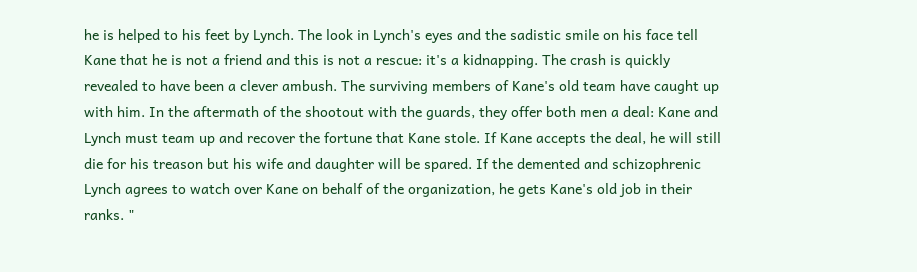he is helped to his feet by Lynch. The look in Lynch's eyes and the sadistic smile on his face tell Kane that he is not a friend and this is not a rescue: it's a kidnapping. The crash is quickly revealed to have been a clever ambush. The surviving members of Kane's old team have caught up with him. In the aftermath of the shootout with the guards, they offer both men a deal: Kane and Lynch must team up and recover the fortune that Kane stole. If Kane accepts the deal, he will still die for his treason but his wife and daughter will be spared. If the demented and schizophrenic Lynch agrees to watch over Kane on behalf of the organization, he gets Kane's old job in their ranks. "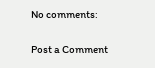No comments:

Post a Comment